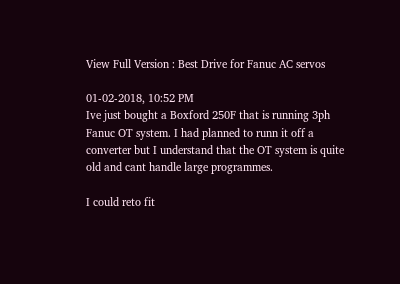View Full Version : Best Drive for Fanuc AC servos

01-02-2018, 10:52 PM
Ive just bought a Boxford 250F that is running 3ph Fanuc OT system. I had planned to runn it off a converter but I understand that the OT system is quite old and cant handle large programmes.

I could reto fit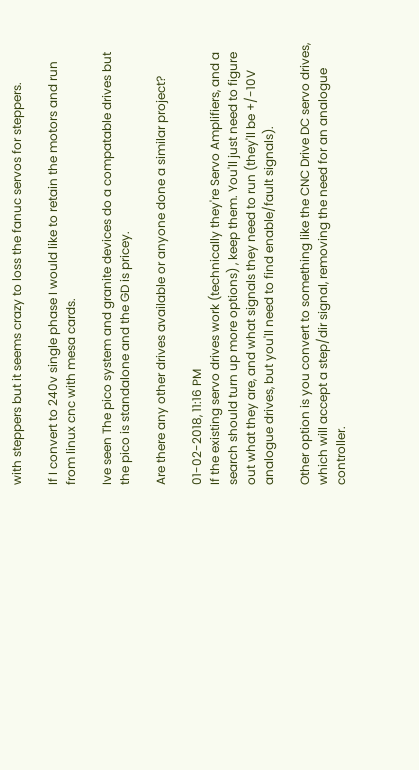with steppers but it seems crazy to loss the fanuc servos for steppers.

If I convert to 240v single phase I would like to retain the motors and run from linux cnc with mesa cards.

Ive seen The pico system and granite devices do a compatable drives but the pico is standalone and the GD is pricey.

Are there any other drives available or anyone done a similar project?

01-02-2018, 11:16 PM
If the existing servo drives work (technically they're Servo Amplifiers, and a search should turn up more options) , keep them. You'll just need to figure out what they are, and what signals they need to run (they'll be +/-10V analogue drives, but you'll need to find enable/fault signals).

Other option is you convert to something like the CNC Drive DC servo drives, which will accept a step/dir signal, removing the need for an analogue controller.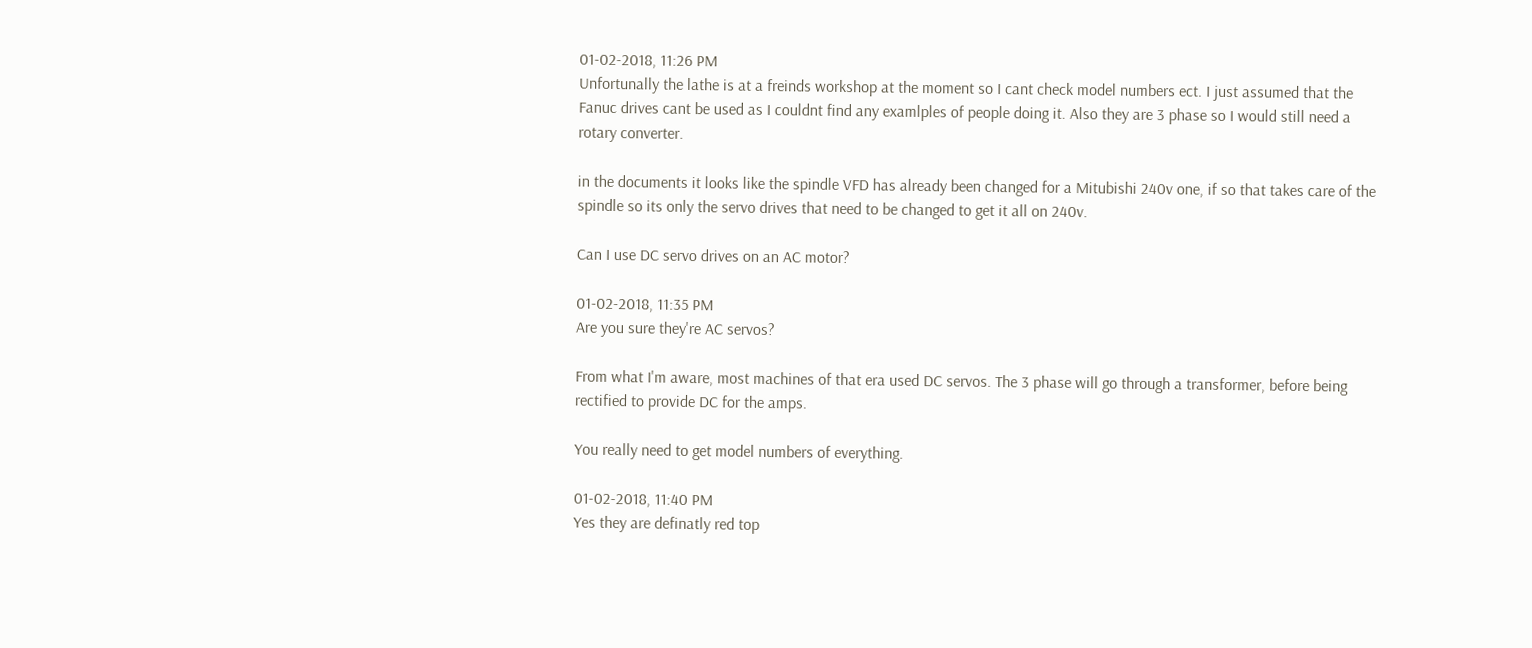01-02-2018, 11:26 PM
Unfortunally the lathe is at a freinds workshop at the moment so I cant check model numbers ect. I just assumed that the Fanuc drives cant be used as I couldnt find any examlples of people doing it. Also they are 3 phase so I would still need a rotary converter.

in the documents it looks like the spindle VFD has already been changed for a Mitubishi 240v one, if so that takes care of the spindle so its only the servo drives that need to be changed to get it all on 240v.

Can I use DC servo drives on an AC motor?

01-02-2018, 11:35 PM
Are you sure they're AC servos?

From what I'm aware, most machines of that era used DC servos. The 3 phase will go through a transformer, before being rectified to provide DC for the amps.

You really need to get model numbers of everything.

01-02-2018, 11:40 PM
Yes they are definatly red top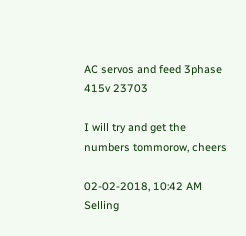AC servos and feed 3phase 415v 23703

I will try and get the numbers tommorow, cheers

02-02-2018, 10:42 AM
Selling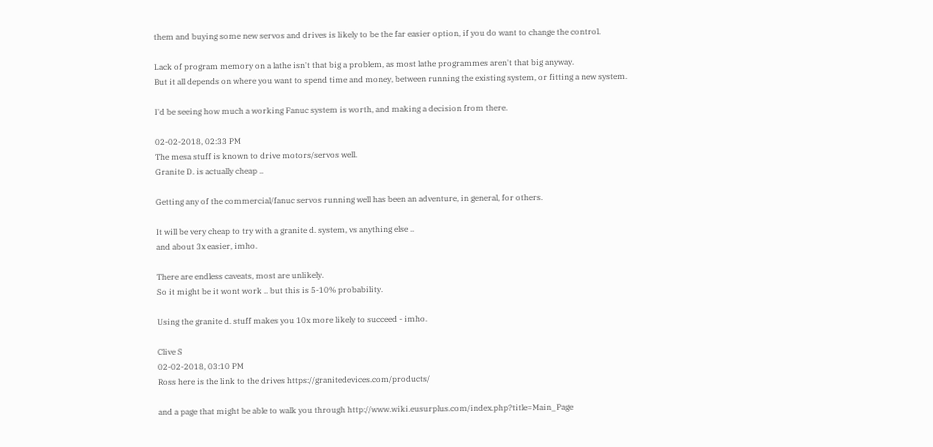them and buying some new servos and drives is likely to be the far easier option, if you do want to change the control.

Lack of program memory on a lathe isn't that big a problem, as most lathe programmes aren't that big anyway.
But it all depends on where you want to spend time and money, between running the existing system, or fitting a new system.

I'd be seeing how much a working Fanuc system is worth, and making a decision from there.

02-02-2018, 02:33 PM
The mesa stuff is known to drive motors/servos well.
Granite D. is actually cheap ..

Getting any of the commercial/fanuc servos running well has been an adventure, in general, for others.

It will be very cheap to try with a granite d. system, vs anything else ..
and about 3x easier, imho.

There are endless caveats, most are unlikely.
So it might be it wont work .. but this is 5-10% probability.

Using the granite d. stuff makes you 10x more likely to succeed - imho.

Clive S
02-02-2018, 03:10 PM
Ross here is the link to the drives https://granitedevices.com/products/

and a page that might be able to walk you through http://www.wiki.eusurplus.com/index.php?title=Main_Page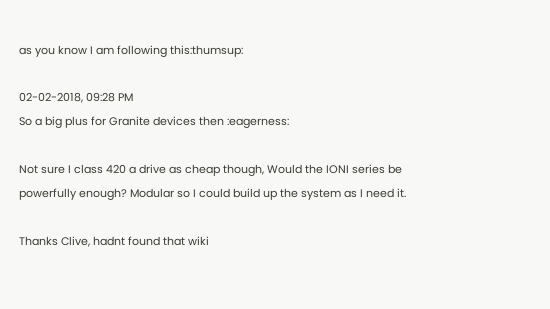as you know I am following this:thumsup:

02-02-2018, 09:28 PM
So a big plus for Granite devices then :eagerness:

Not sure I class 420 a drive as cheap though, Would the IONI series be powerfully enough? Modular so I could build up the system as I need it.

Thanks Clive, hadnt found that wiki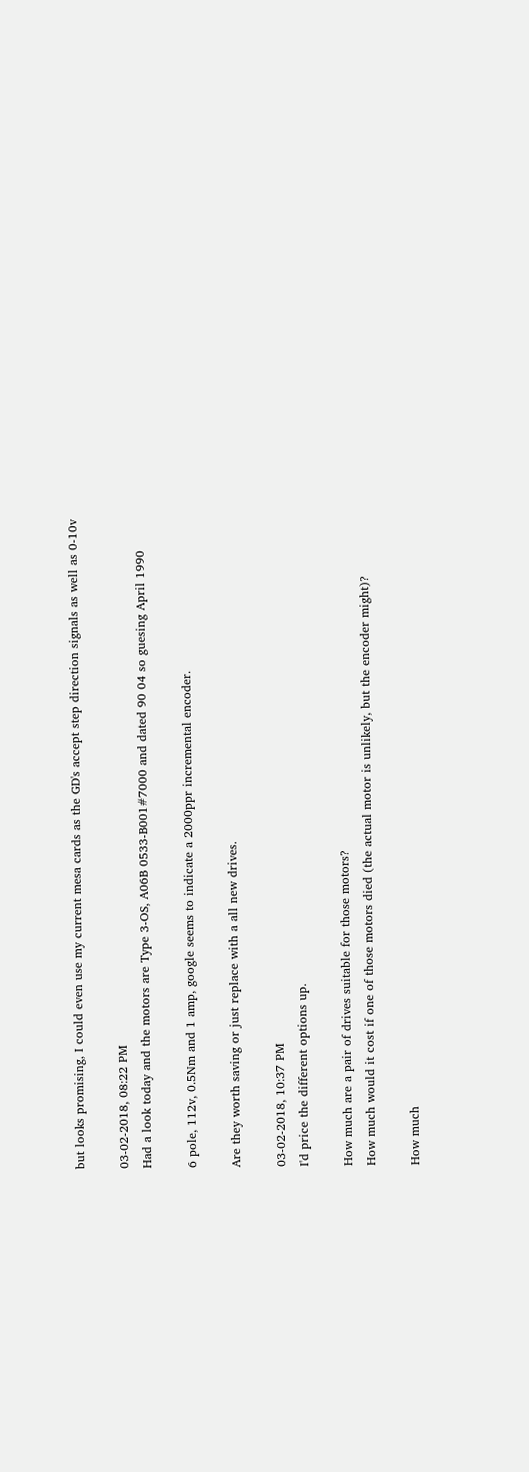but looks promising, I could even use my current mesa cards as the GD's accept step direction signals as well as 0-10v

03-02-2018, 08:22 PM
Had a look today and the motors are Type 3-OS, A06B 0533-B001#7000 and dated 90 04 so guesing April 1990

6 pole, 112v, 0.5Nm and 1 amp, google seems to indicate a 2000ppr incremental encoder.

Are they worth saving or just replace with a all new drives.

03-02-2018, 10:37 PM
I'd price the different options up.

How much are a pair of drives suitable for those motors?
How much would it cost if one of those motors died (the actual motor is unlikely, but the encoder might)?

How much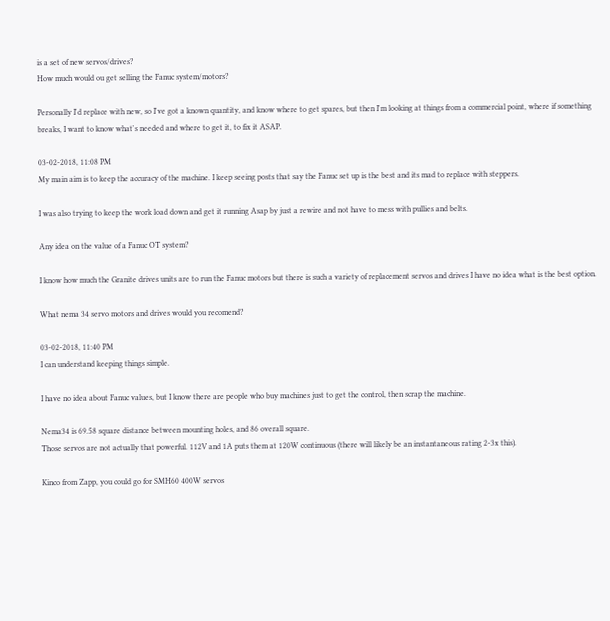is a set of new servos/drives?
How much would ou get selling the Fanuc system/motors?

Personally I'd replace with new, so I've got a known quantity, and know where to get spares, but then I'm looking at things from a commercial point, where if something breaks, I want to know what's needed and where to get it, to fix it ASAP.

03-02-2018, 11:08 PM
My main aim is to keep the accuracy of the machine. I keep seeing posts that say the Fanuc set up is the best and its mad to replace with steppers.

I was also trying to keep the work load down and get it running Asap by just a rewire and not have to mess with pullies and belts.

Any idea on the value of a Fanuc OT system?

I know how much the Granite drives units are to run the Fanuc motors but there is such a variety of replacement servos and drives I have no idea what is the best option.

What nema 34 servo motors and drives would you recomend?

03-02-2018, 11:40 PM
I can understand keeping things simple.

I have no idea about Fanuc values, but I know there are people who buy machines just to get the control, then scrap the machine.

Nema34 is 69.58 square distance between mounting holes, and 86 overall square.
Those servos are not actually that powerful. 112V and 1A puts them at 120W continuous (there will likely be an instantaneous rating 2-3x this).

Kinco from Zapp, you could go for SMH60 400W servos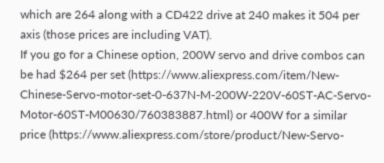which are 264 along with a CD422 drive at 240 makes it 504 per axis (those prices are including VAT).
If you go for a Chinese option, 200W servo and drive combos can be had $264 per set (https://www.aliexpress.com/item/New-Chinese-Servo-motor-set-0-637N-M-200W-220V-60ST-AC-Servo-Motor-60ST-M00630/760383887.html) or 400W for a similar price (https://www.aliexpress.com/store/product/New-Servo-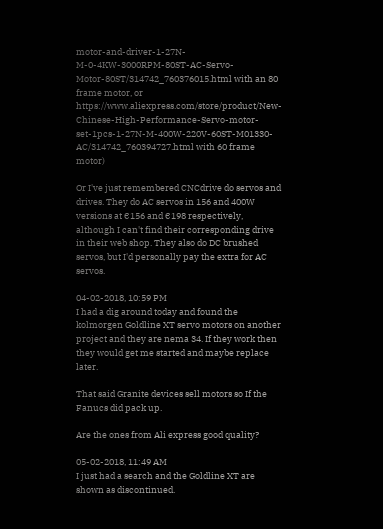motor-and-driver-1-27N-M-0-4KW-3000RPM-80ST-AC-Servo-Motor-80ST/314742_760376015.html with an 80 frame motor, or https://www.aliexpress.com/store/product/New-Chinese-High-Performance-Servo-motor-set-1pcs-1-27N-M-400W-220V-60ST-M01330-AC/314742_760394727.html with 60 frame motor)

Or I've just remembered CNCdrive do servos and drives. They do AC servos in 156 and 400W versions at €156 and €198 respectively, although I can't find their corresponding drive in their web shop. They also do DC brushed servos, but I'd personally pay the extra for AC servos.

04-02-2018, 10:59 PM
I had a dig around today and found the kolmorgen Goldline XT servo motors on another project and they are nema 34. If they work then they would get me started and maybe replace later.

That said Granite devices sell motors so If the Fanucs did pack up.

Are the ones from Ali express good quality?

05-02-2018, 11:49 AM
I just had a search and the Goldline XT are shown as discontinued.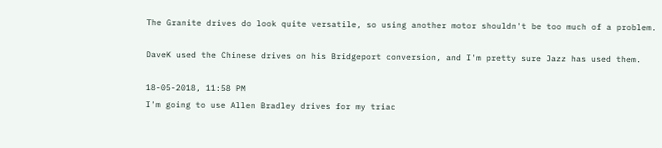The Granite drives do look quite versatile, so using another motor shouldn't be too much of a problem.

DaveK used the Chinese drives on his Bridgeport conversion, and I'm pretty sure Jazz has used them.

18-05-2018, 11:58 PM
I'm going to use Allen Bradley drives for my triac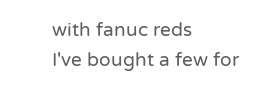with fanuc reds
I've bought a few for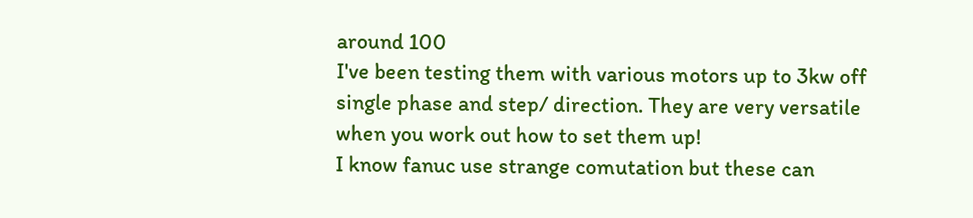around 100
I've been testing them with various motors up to 3kw off single phase and step/ direction. They are very versatile when you work out how to set them up!
I know fanuc use strange comutation but these can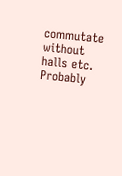commutate without halls etc.
Probably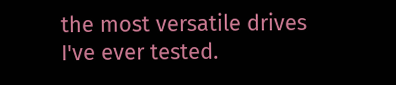the most versatile drives I've ever tested.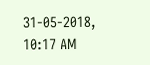31-05-2018, 10:17 AM